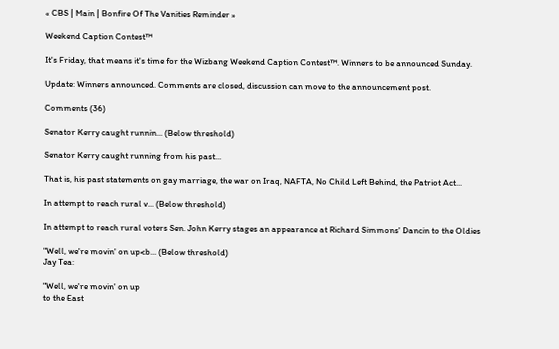« CBS | Main | Bonfire Of The Vanities Reminder »

Weekend Caption Contest™

It's Friday, that means it's time for the Wizbang Weekend Caption Contest™. Winners to be announced Sunday.

Update: Winners announced. Comments are closed, discussion can move to the announcement post.

Comments (36)

Senator Kerry caught runnin... (Below threshold)

Senator Kerry caught running from his past...

That is, his past statements on gay marriage, the war on Iraq, NAFTA, No Child Left Behind, the Patriot Act...

In attempt to reach rural v... (Below threshold)

In attempt to reach rural voters Sen. John Kerry stages an appearance at Richard Simmons' Dancin to the Oldies

"Well, we're movin' on up<b... (Below threshold)
Jay Tea:

"Well, we're movin' on up
to the East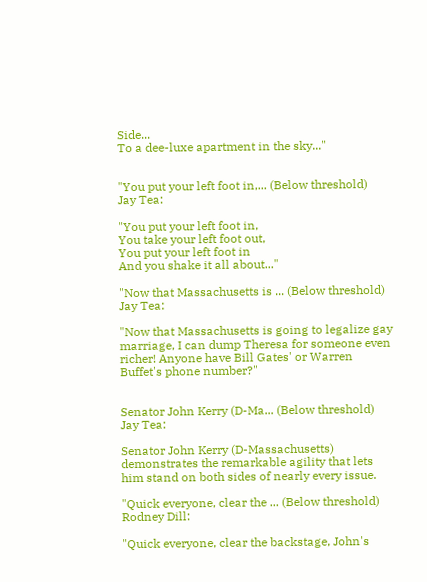Side...
To a dee-luxe apartment in the sky..."


"You put your left foot in,... (Below threshold)
Jay Tea:

"You put your left foot in,
You take your left foot out,
You put your left foot in
And you shake it all about..."

"Now that Massachusetts is ... (Below threshold)
Jay Tea:

"Now that Massachusetts is going to legalize gay marriage, I can dump Theresa for someone even richer! Anyone have Bill Gates' or Warren Buffet's phone number?"


Senator John Kerry (D-Ma... (Below threshold)
Jay Tea:

Senator John Kerry (D-Massachusetts) demonstrates the remarkable agility that lets him stand on both sides of nearly every issue.

"Quick everyone, clear the ... (Below threshold)
Rodney Dill:

"Quick everyone, clear the backstage, John's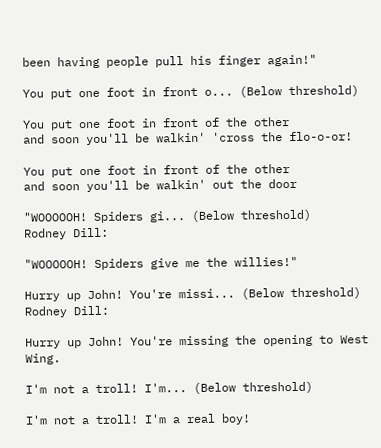been having people pull his finger again!"

You put one foot in front o... (Below threshold)

You put one foot in front of the other
and soon you'll be walkin' 'cross the flo-o-or!

You put one foot in front of the other
and soon you'll be walkin' out the door

"WOOOOOH! Spiders gi... (Below threshold)
Rodney Dill:

"WOOOOOH! Spiders give me the willies!"

Hurry up John! You're missi... (Below threshold)
Rodney Dill:

Hurry up John! You're missing the opening to West Wing.

I'm not a troll! I'm... (Below threshold)

I'm not a troll! I'm a real boy!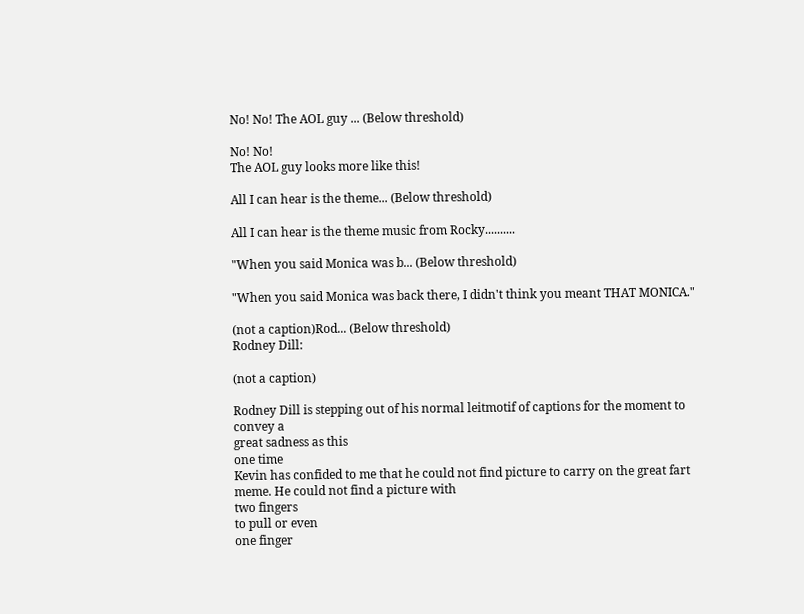No! No! The AOL guy ... (Below threshold)

No! No!
The AOL guy looks more like this!

All I can hear is the theme... (Below threshold)

All I can hear is the theme music from Rocky..........

"When you said Monica was b... (Below threshold)

"When you said Monica was back there, I didn't think you meant THAT MONICA."

(not a caption)Rod... (Below threshold)
Rodney Dill:

(not a caption)

Rodney Dill is stepping out of his normal leitmotif of captions for the moment to convey a
great sadness as this
one time
Kevin has confided to me that he could not find picture to carry on the great fart meme. He could not find a picture with
two fingers
to pull or even
one finger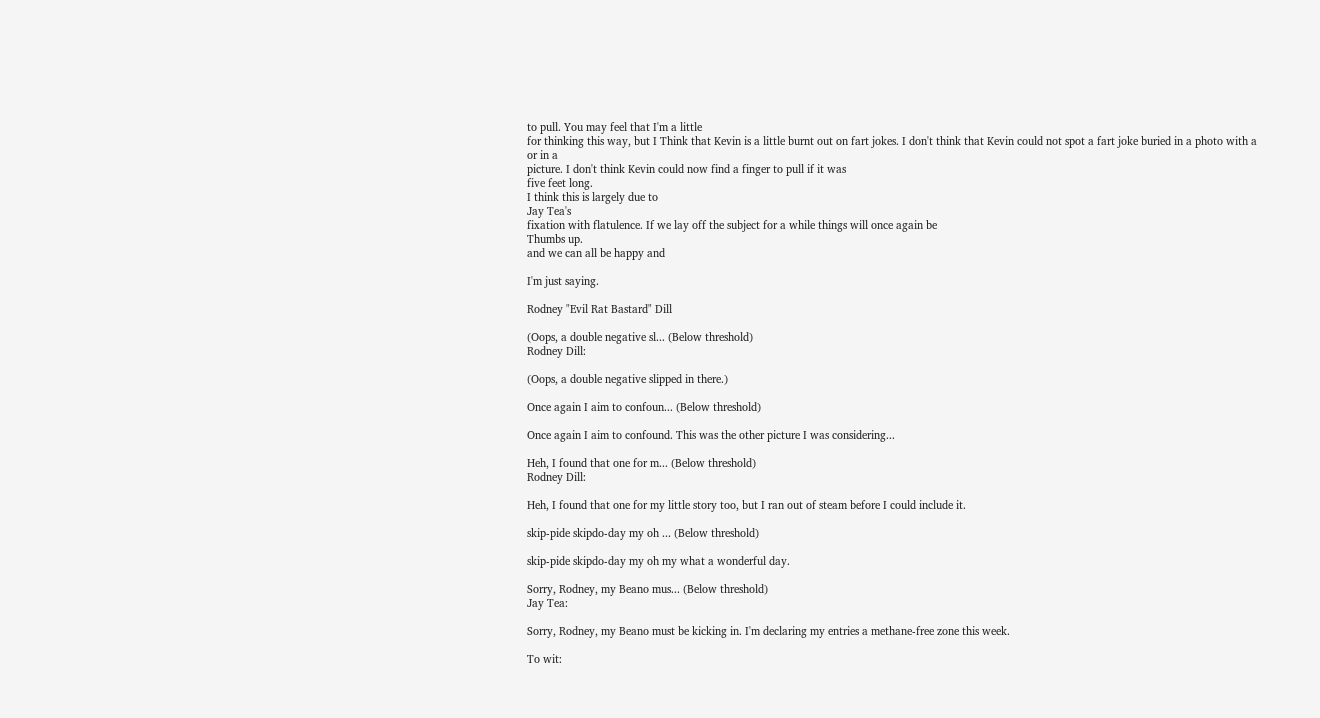to pull. You may feel that I'm a little
for thinking this way, but I Think that Kevin is a little burnt out on fart jokes. I don't think that Kevin could not spot a fart joke buried in a photo with a
or in a
picture. I don't think Kevin could now find a finger to pull if it was
five feet long.
I think this is largely due to
Jay Tea's
fixation with flatulence. If we lay off the subject for a while things will once again be
Thumbs up.
and we can all be happy and

I'm just saying.

Rodney "Evil Rat Bastard" Dill

(Oops, a double negative sl... (Below threshold)
Rodney Dill:

(Oops, a double negative slipped in there.)

Once again I aim to confoun... (Below threshold)

Once again I aim to confound. This was the other picture I was considering...

Heh, I found that one for m... (Below threshold)
Rodney Dill:

Heh, I found that one for my little story too, but I ran out of steam before I could include it.

skip-pide skipdo-day my oh ... (Below threshold)

skip-pide skipdo-day my oh my what a wonderful day.

Sorry, Rodney, my Beano mus... (Below threshold)
Jay Tea:

Sorry, Rodney, my Beano must be kicking in. I'm declaring my entries a methane-free zone this week.

To wit: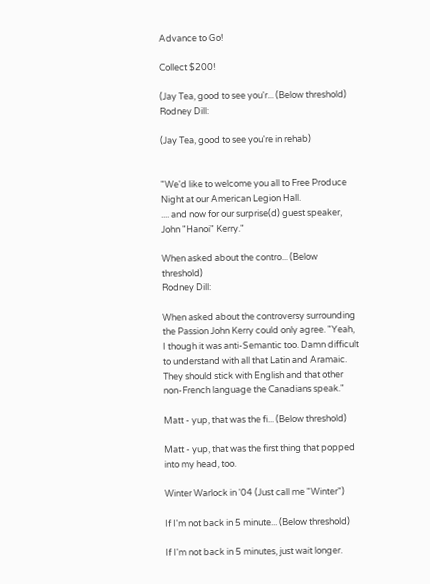Advance to Go!

Collect $200!

(Jay Tea, good to see you'r... (Below threshold)
Rodney Dill:

(Jay Tea, good to see you're in rehab)


"We'd like to welcome you all to Free Produce Night at our American Legion Hall.
.... and now for our surprise(d) guest speaker,
John "Hanoi" Kerry."

When asked about the contro... (Below threshold)
Rodney Dill:

When asked about the controversy surrounding the Passion John Kerry could only agree. "Yeah, I though it was anti-Semantic too. Damn difficult to understand with all that Latin and Aramaic. They should stick with English and that other non-French language the Canadians speak."

Matt - yup, that was the fi... (Below threshold)

Matt - yup, that was the first thing that popped into my head, too.

Winter Warlock in '04 (Just call me "Winter")

If I'm not back in 5 minute... (Below threshold)

If I'm not back in 5 minutes, just wait longer.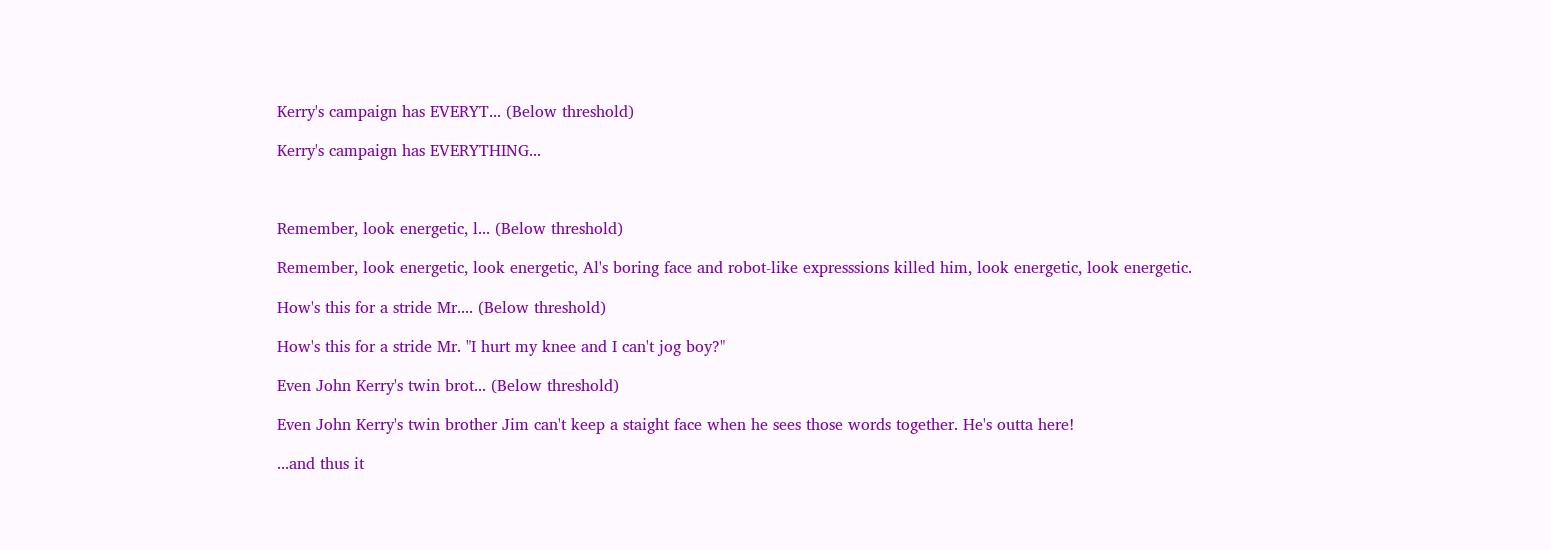Kerry's campaign has EVERYT... (Below threshold)

Kerry's campaign has EVERYTHING...



Remember, look energetic, l... (Below threshold)

Remember, look energetic, look energetic, Al's boring face and robot-like expresssions killed him, look energetic, look energetic.

How's this for a stride Mr.... (Below threshold)

How's this for a stride Mr. "I hurt my knee and I can't jog boy?"

Even John Kerry's twin brot... (Below threshold)

Even John Kerry's twin brother Jim can't keep a staight face when he sees those words together. He's outta here!

...and thus it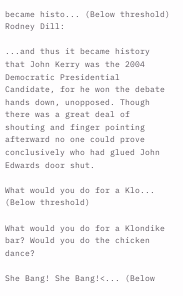became histo... (Below threshold)
Rodney Dill:

...and thus it became history that John Kerry was the 2004 Democratic Presidential Candidate, for he won the debate hands down, unopposed. Though there was a great deal of shouting and finger pointing afterward no one could prove conclusively who had glued John Edwards door shut.

What would you do for a Klo... (Below threshold)

What would you do for a Klondike bar? Would you do the chicken dance?

She Bang! She Bang!<... (Below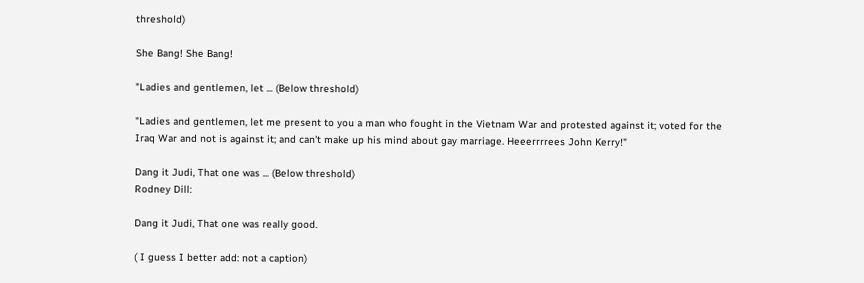threshold)

She Bang! She Bang!

"Ladies and gentlemen, let ... (Below threshold)

"Ladies and gentlemen, let me present to you a man who fought in the Vietnam War and protested against it; voted for the Iraq War and not is against it; and can't make up his mind about gay marriage. Heeerrrrees John Kerry!"

Dang it Judi, That one was ... (Below threshold)
Rodney Dill:

Dang it Judi, That one was really good.

( I guess I better add: not a caption)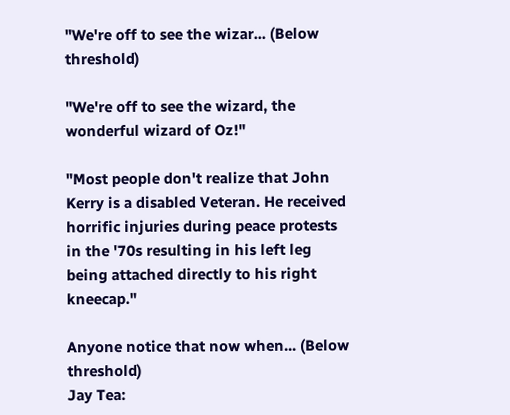"We're off to see the wizar... (Below threshold)

"We're off to see the wizard, the wonderful wizard of Oz!"

"Most people don't realize that John Kerry is a disabled Veteran. He received horrific injuries during peace protests in the '70s resulting in his left leg being attached directly to his right kneecap."

Anyone notice that now when... (Below threshold)
Jay Tea: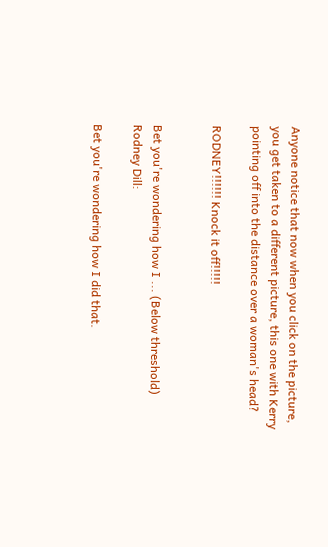Anyone notice that now when you click on the picture, you get taken to a different picture, this one with Kerry pointing off into the distance over a woman's head?

RODNEY!!!!!! Knock it off!!!!!


Bet you're wondering how I ... (Below threshold)
Rodney Dill:

Bet you're wondering how I did that.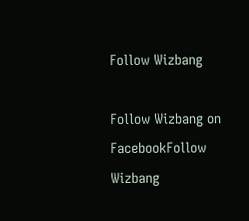Follow Wizbang

Follow Wizbang on FacebookFollow Wizbang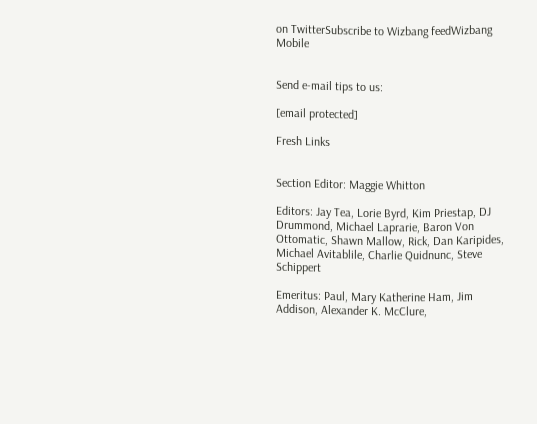on TwitterSubscribe to Wizbang feedWizbang Mobile


Send e-mail tips to us:

[email protected]

Fresh Links


Section Editor: Maggie Whitton

Editors: Jay Tea, Lorie Byrd, Kim Priestap, DJ Drummond, Michael Laprarie, Baron Von Ottomatic, Shawn Mallow, Rick, Dan Karipides, Michael Avitablile, Charlie Quidnunc, Steve Schippert

Emeritus: Paul, Mary Katherine Ham, Jim Addison, Alexander K. McClure,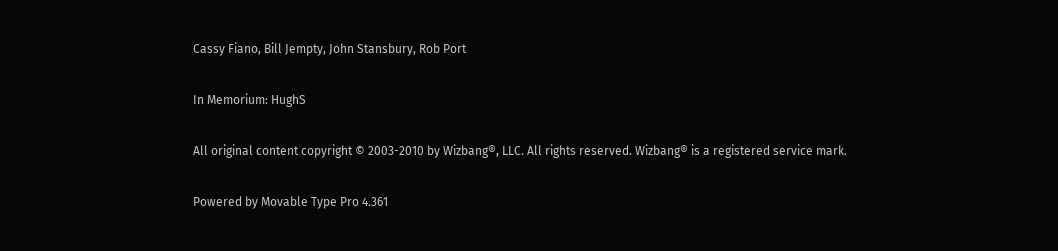Cassy Fiano, Bill Jempty, John Stansbury, Rob Port

In Memorium: HughS

All original content copyright © 2003-2010 by Wizbang®, LLC. All rights reserved. Wizbang® is a registered service mark.

Powered by Movable Type Pro 4.361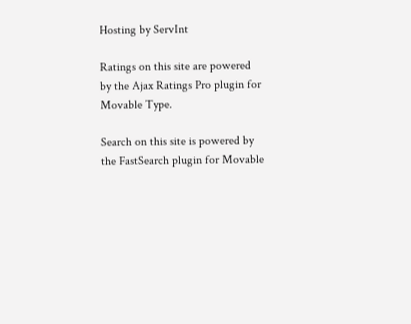Hosting by ServInt

Ratings on this site are powered by the Ajax Ratings Pro plugin for Movable Type.

Search on this site is powered by the FastSearch plugin for Movable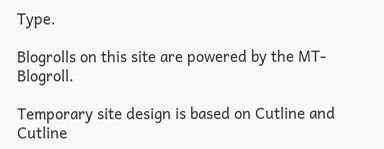Type.

Blogrolls on this site are powered by the MT-Blogroll.

Temporary site design is based on Cutline and Cutline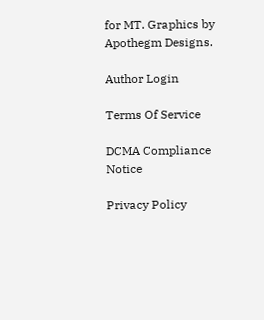for MT. Graphics by Apothegm Designs.

Author Login

Terms Of Service

DCMA Compliance Notice

Privacy Policy